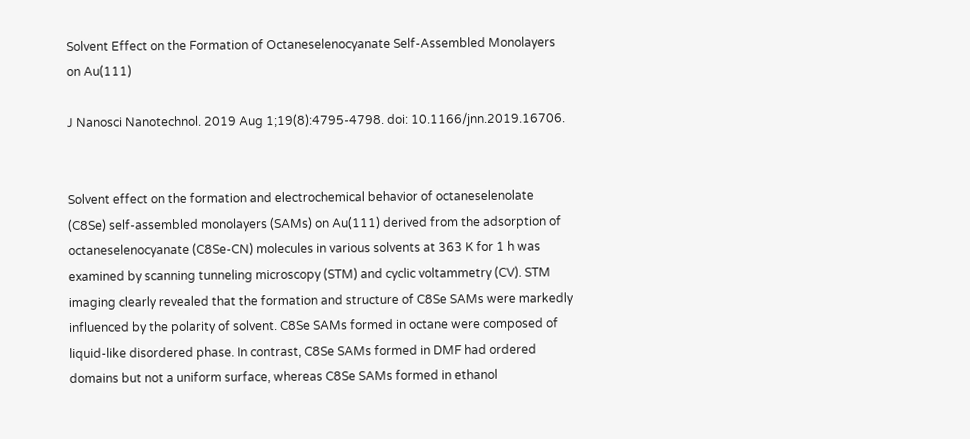Solvent Effect on the Formation of Octaneselenocyanate Self-Assembled Monolayers on Au(111)

J Nanosci Nanotechnol. 2019 Aug 1;19(8):4795-4798. doi: 10.1166/jnn.2019.16706.


Solvent effect on the formation and electrochemical behavior of octaneselenolate (C8Se) self-assembled monolayers (SAMs) on Au(111) derived from the adsorption of octaneselenocyanate (C8Se-CN) molecules in various solvents at 363 K for 1 h was examined by scanning tunneling microscopy (STM) and cyclic voltammetry (CV). STM imaging clearly revealed that the formation and structure of C8Se SAMs were markedly influenced by the polarity of solvent. C8Se SAMs formed in octane were composed of liquid-like disordered phase. In contrast, C8Se SAMs formed in DMF had ordered domains but not a uniform surface, whereas C8Se SAMs formed in ethanol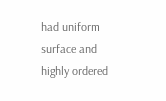had uniform surface and highly ordered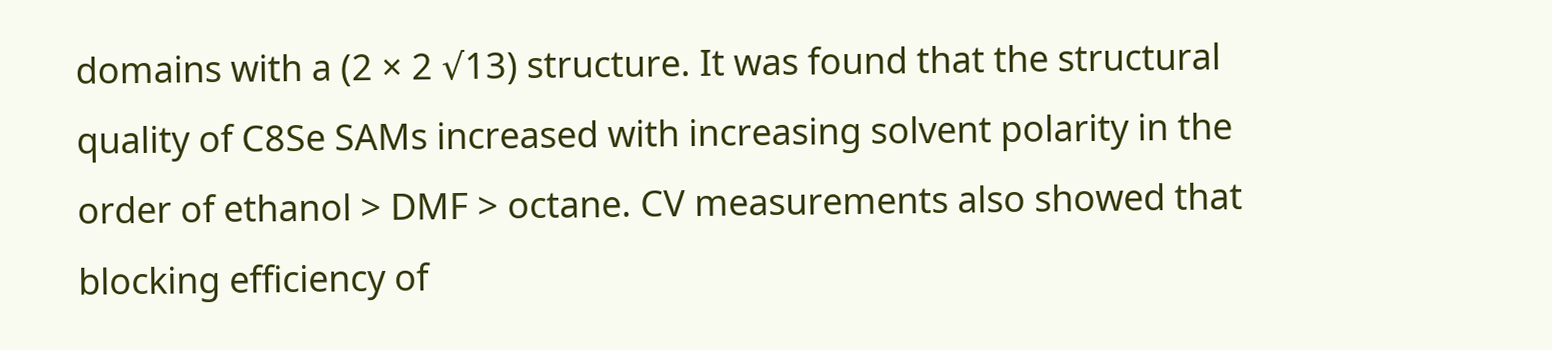domains with a (2 × 2 √13) structure. It was found that the structural quality of C8Se SAMs increased with increasing solvent polarity in the order of ethanol > DMF > octane. CV measurements also showed that blocking efficiency of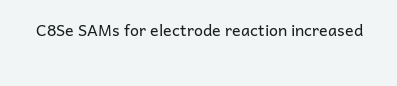C8Se SAMs for electrode reaction increased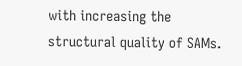with increasing the structural quality of SAMs.